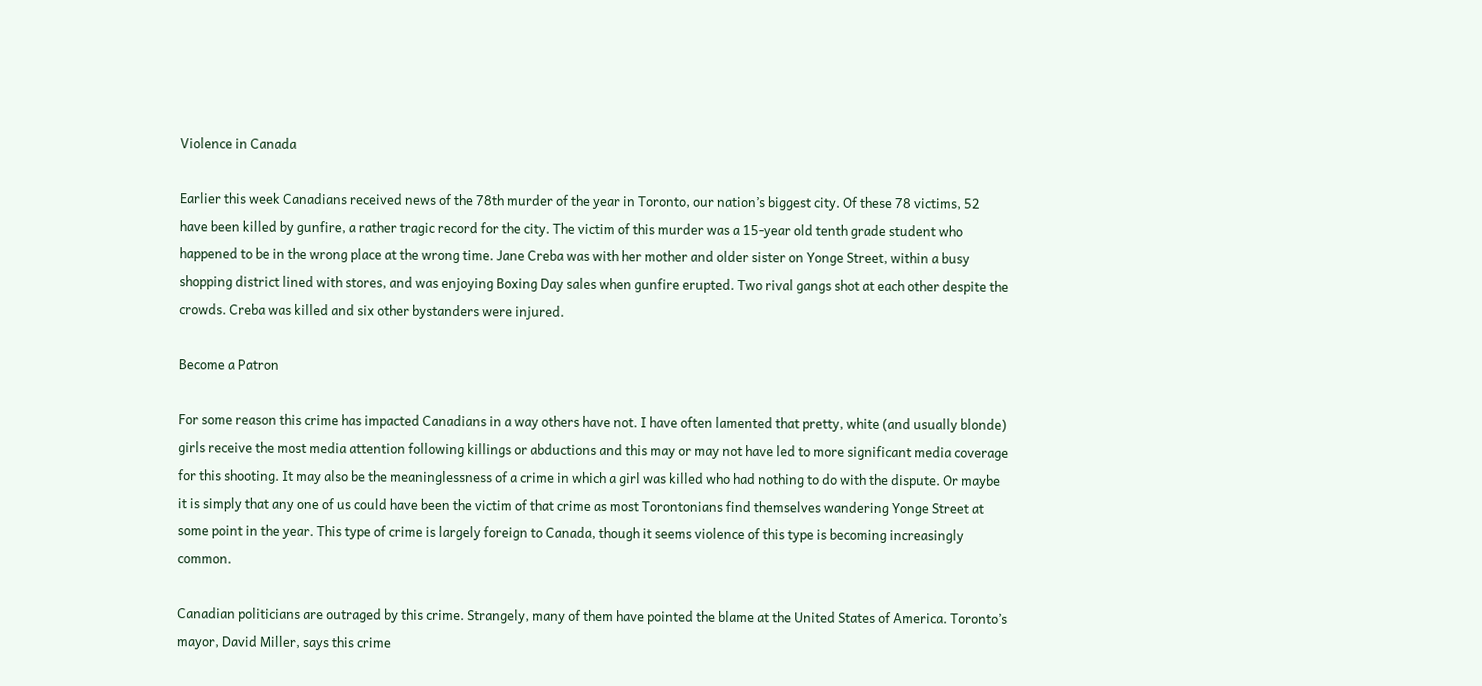Violence in Canada

Earlier this week Canadians received news of the 78th murder of the year in Toronto, our nation’s biggest city. Of these 78 victims, 52 have been killed by gunfire, a rather tragic record for the city. The victim of this murder was a 15-year old tenth grade student who happened to be in the wrong place at the wrong time. Jane Creba was with her mother and older sister on Yonge Street, within a busy shopping district lined with stores, and was enjoying Boxing Day sales when gunfire erupted. Two rival gangs shot at each other despite the crowds. Creba was killed and six other bystanders were injured.

Become a Patron

For some reason this crime has impacted Canadians in a way others have not. I have often lamented that pretty, white (and usually blonde) girls receive the most media attention following killings or abductions and this may or may not have led to more significant media coverage for this shooting. It may also be the meaninglessness of a crime in which a girl was killed who had nothing to do with the dispute. Or maybe it is simply that any one of us could have been the victim of that crime as most Torontonians find themselves wandering Yonge Street at some point in the year. This type of crime is largely foreign to Canada, though it seems violence of this type is becoming increasingly common.

Canadian politicians are outraged by this crime. Strangely, many of them have pointed the blame at the United States of America. Toronto’s mayor, David Miller, says this crime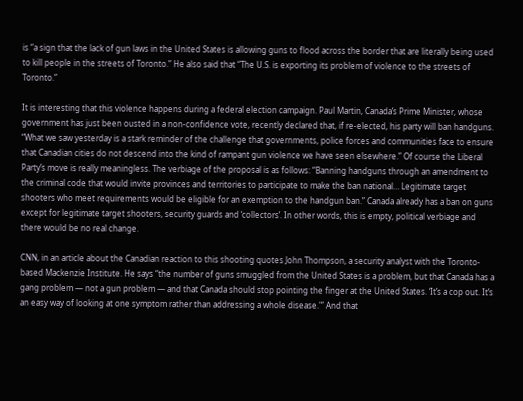is “a sign that the lack of gun laws in the United States is allowing guns to flood across the border that are literally being used to kill people in the streets of Toronto.” He also said that “The U.S. is exporting its problem of violence to the streets of Toronto.”

It is interesting that this violence happens during a federal election campaign. Paul Martin, Canada’s Prime Minister, whose government has just been ousted in a non-confidence vote, recently declared that, if re-elected, his party will ban handguns. “What we saw yesterday is a stark reminder of the challenge that governments, police forces and communities face to ensure that Canadian cities do not descend into the kind of rampant gun violence we have seen elsewhere.” Of course the Liberal Party’s move is really meaningless. The verbiage of the proposal is as follows: “Banning handguns through an amendment to the criminal code that would invite provinces and territories to participate to make the ban national… Legitimate target shooters who meet requirements would be eligible for an exemption to the handgun ban.” Canada already has a ban on guns except for legitimate target shooters, security guards and ‘collectors’. In other words, this is empty, political verbiage and there would be no real change.

CNN, in an article about the Canadian reaction to this shooting quotes John Thompson, a security analyst with the Toronto-based Mackenzie Institute. He says “the number of guns smuggled from the United States is a problem, but that Canada has a gang problem — not a gun problem — and that Canada should stop pointing the finger at the United States. ‘It’s a cop out. It’s an easy way of looking at one symptom rather than addressing a whole disease.'” And that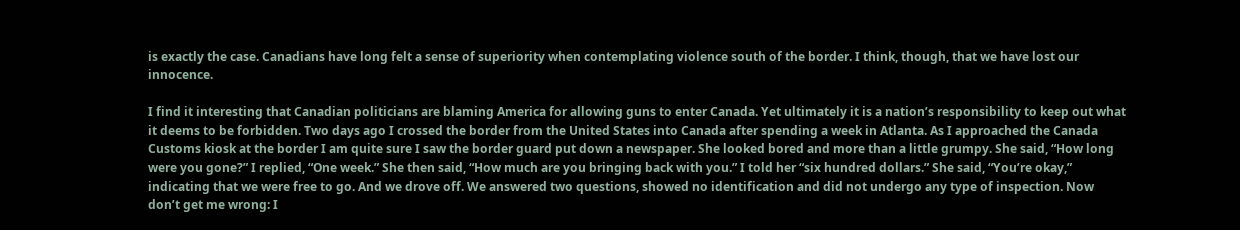is exactly the case. Canadians have long felt a sense of superiority when contemplating violence south of the border. I think, though, that we have lost our innocence.

I find it interesting that Canadian politicians are blaming America for allowing guns to enter Canada. Yet ultimately it is a nation’s responsibility to keep out what it deems to be forbidden. Two days ago I crossed the border from the United States into Canada after spending a week in Atlanta. As I approached the Canada Customs kiosk at the border I am quite sure I saw the border guard put down a newspaper. She looked bored and more than a little grumpy. She said, “How long were you gone?” I replied, “One week.” She then said, “How much are you bringing back with you.” I told her “six hundred dollars.” She said, “You’re okay,” indicating that we were free to go. And we drove off. We answered two questions, showed no identification and did not undergo any type of inspection. Now don’t get me wrong: I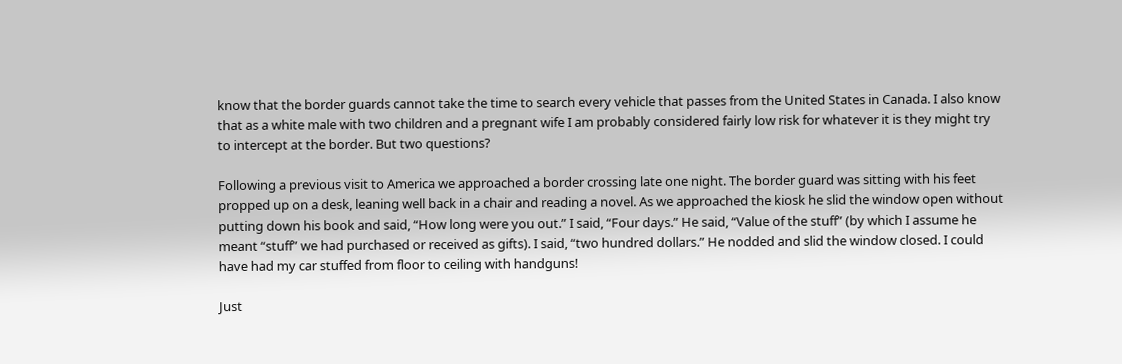know that the border guards cannot take the time to search every vehicle that passes from the United States in Canada. I also know that as a white male with two children and a pregnant wife I am probably considered fairly low risk for whatever it is they might try to intercept at the border. But two questions?

Following a previous visit to America we approached a border crossing late one night. The border guard was sitting with his feet propped up on a desk, leaning well back in a chair and reading a novel. As we approached the kiosk he slid the window open without putting down his book and said, “How long were you out.” I said, “Four days.” He said, “Value of the stuff” (by which I assume he meant “stuff” we had purchased or received as gifts). I said, “two hundred dollars.” He nodded and slid the window closed. I could have had my car stuffed from floor to ceiling with handguns!

Just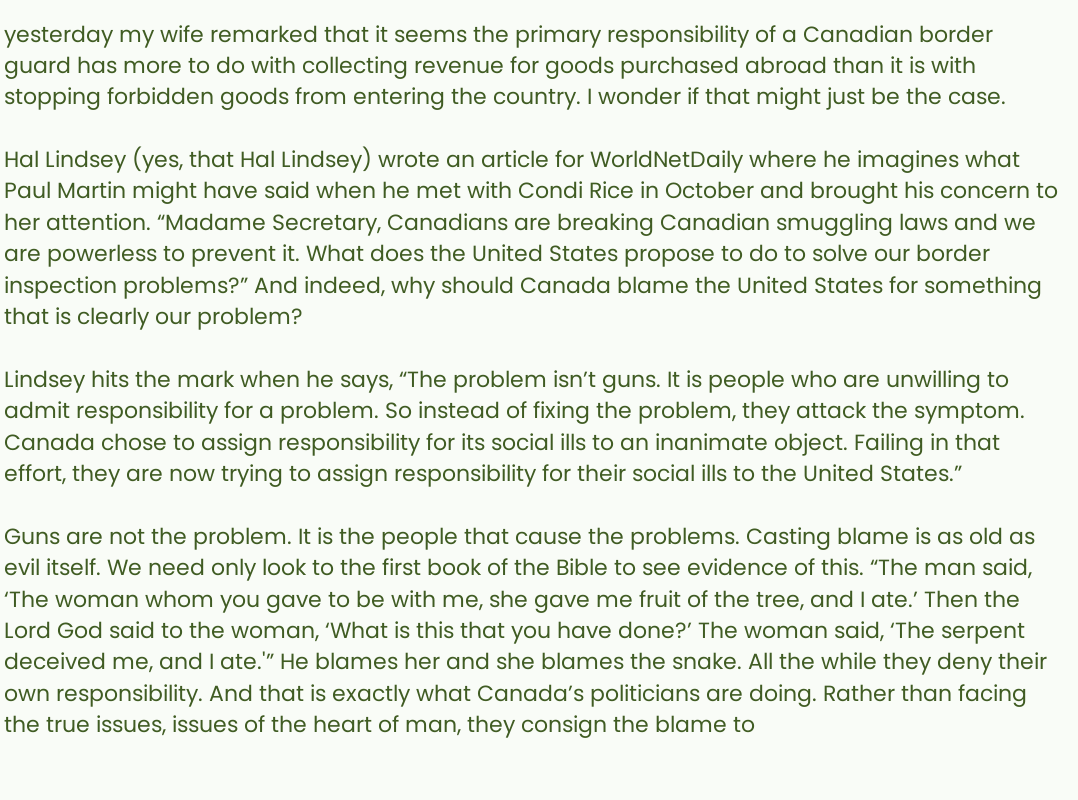yesterday my wife remarked that it seems the primary responsibility of a Canadian border guard has more to do with collecting revenue for goods purchased abroad than it is with stopping forbidden goods from entering the country. I wonder if that might just be the case.

Hal Lindsey (yes, that Hal Lindsey) wrote an article for WorldNetDaily where he imagines what Paul Martin might have said when he met with Condi Rice in October and brought his concern to her attention. “Madame Secretary, Canadians are breaking Canadian smuggling laws and we are powerless to prevent it. What does the United States propose to do to solve our border inspection problems?” And indeed, why should Canada blame the United States for something that is clearly our problem?

Lindsey hits the mark when he says, “The problem isn’t guns. It is people who are unwilling to admit responsibility for a problem. So instead of fixing the problem, they attack the symptom. Canada chose to assign responsibility for its social ills to an inanimate object. Failing in that effort, they are now trying to assign responsibility for their social ills to the United States.”

Guns are not the problem. It is the people that cause the problems. Casting blame is as old as evil itself. We need only look to the first book of the Bible to see evidence of this. “The man said, ‘The woman whom you gave to be with me, she gave me fruit of the tree, and I ate.’ Then the Lord God said to the woman, ‘What is this that you have done?’ The woman said, ‘The serpent deceived me, and I ate.'” He blames her and she blames the snake. All the while they deny their own responsibility. And that is exactly what Canada’s politicians are doing. Rather than facing the true issues, issues of the heart of man, they consign the blame to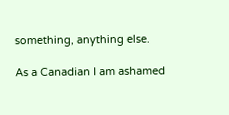something, anything else.

As a Canadian I am ashamed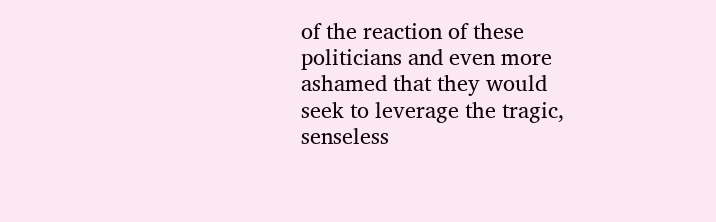of the reaction of these politicians and even more ashamed that they would seek to leverage the tragic, senseless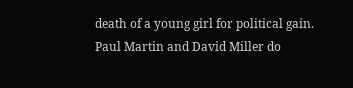death of a young girl for political gain. Paul Martin and David Miller do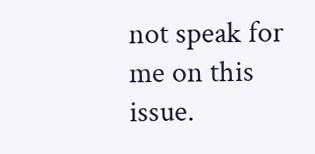not speak for me on this issue.